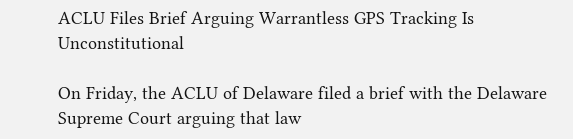ACLU Files Brief Arguing Warrantless GPS Tracking Is Unconstitutional

On Friday, the ACLU of Delaware filed a brief with the Delaware Supreme Court arguing that law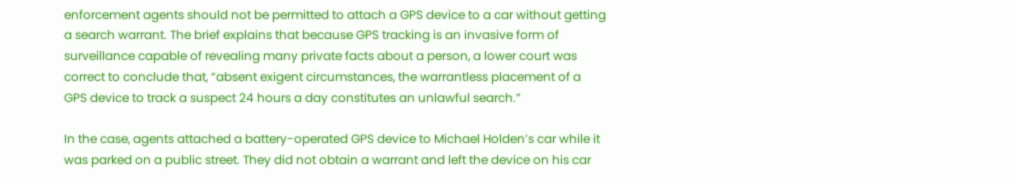enforcement agents should not be permitted to attach a GPS device to a car without getting a search warrant. The brief explains that because GPS tracking is an invasive form of surveillance capable of revealing many private facts about a person, a lower court was correct to conclude that, “absent exigent circumstances, the warrantless placement of a GPS device to track a suspect 24 hours a day constitutes an unlawful search.”

In the case, agents attached a battery-operated GPS device to Michael Holden’s car while it was parked on a public street. They did not obtain a warrant and left the device on his car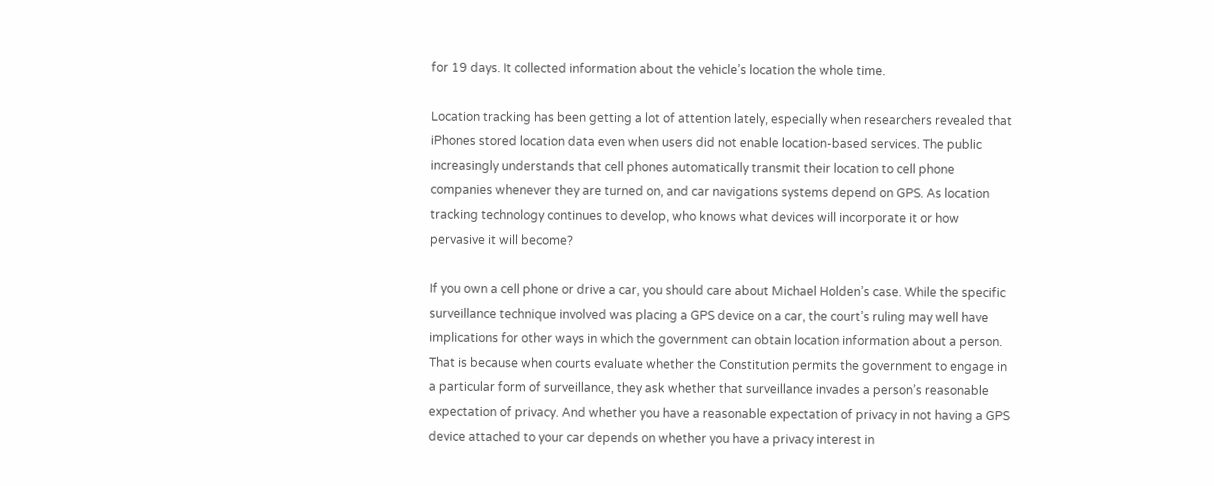for 19 days. It collected information about the vehicle’s location the whole time.

Location tracking has been getting a lot of attention lately, especially when researchers revealed that iPhones stored location data even when users did not enable location-based services. The public increasingly understands that cell phones automatically transmit their location to cell phone companies whenever they are turned on, and car navigations systems depend on GPS. As location tracking technology continues to develop, who knows what devices will incorporate it or how pervasive it will become?

If you own a cell phone or drive a car, you should care about Michael Holden’s case. While the specific surveillance technique involved was placing a GPS device on a car, the court’s ruling may well have implications for other ways in which the government can obtain location information about a person. That is because when courts evaluate whether the Constitution permits the government to engage in a particular form of surveillance, they ask whether that surveillance invades a person’s reasonable expectation of privacy. And whether you have a reasonable expectation of privacy in not having a GPS device attached to your car depends on whether you have a privacy interest in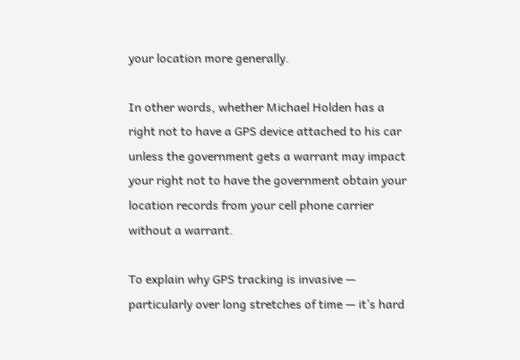your location more generally.

In other words, whether Michael Holden has a right not to have a GPS device attached to his car unless the government gets a warrant may impact your right not to have the government obtain your location records from your cell phone carrier without a warrant.

To explain why GPS tracking is invasive — particularly over long stretches of time — it’s hard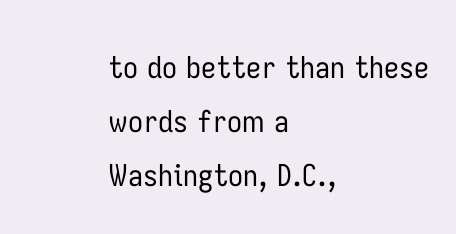to do better than these words from a Washington, D.C.,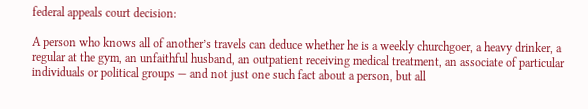federal appeals court decision:

A person who knows all of another’s travels can deduce whether he is a weekly churchgoer, a heavy drinker, a regular at the gym, an unfaithful husband, an outpatient receiving medical treatment, an associate of particular individuals or political groups — and not just one such fact about a person, but all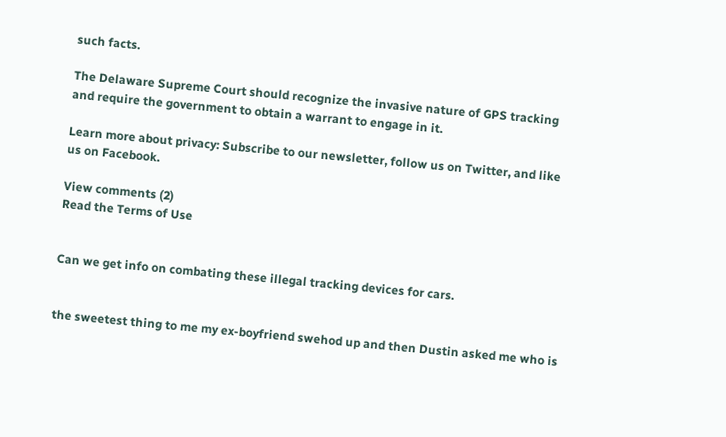such facts.

The Delaware Supreme Court should recognize the invasive nature of GPS tracking and require the government to obtain a warrant to engage in it.

Learn more about privacy: Subscribe to our newsletter, follow us on Twitter, and like us on Facebook.

View comments (2)
Read the Terms of Use


Can we get info on combating these illegal tracking devices for cars.


the sweetest thing to me my ex-boyfriend swehod up and then Dustin asked me who is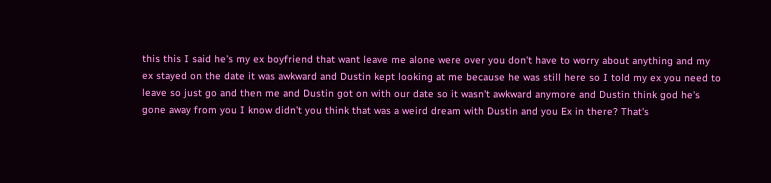this this I said he's my ex boyfriend that want leave me alone were over you don't have to worry about anything and my ex stayed on the date it was awkward and Dustin kept looking at me because he was still here so I told my ex you need to leave so just go and then me and Dustin got on with our date so it wasn't awkward anymore and Dustin think god he's gone away from you I know didn't you think that was a weird dream with Dustin and you Ex in there? That's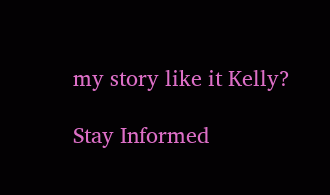my story like it Kelly?

Stay Informed